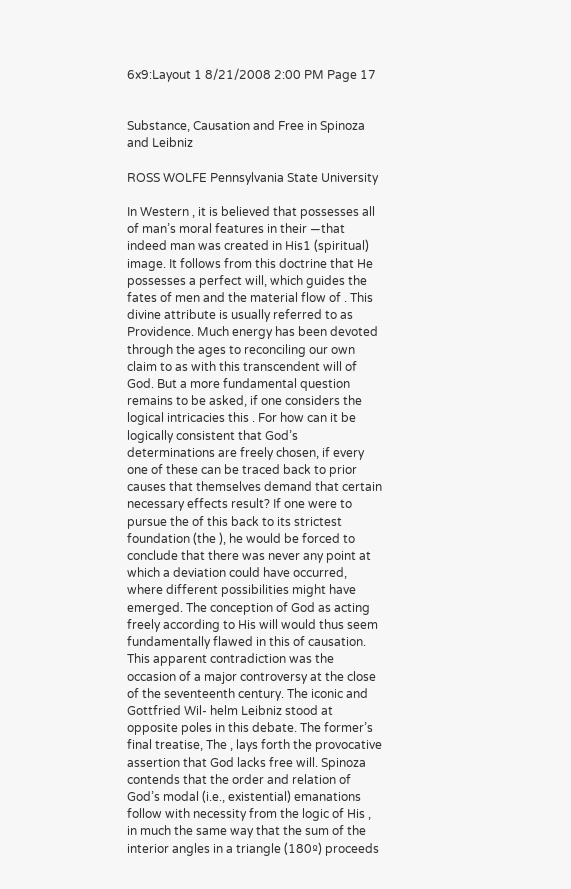6x9:Layout 1 8/21/2008 2:00 PM Page 17


Substance, Causation and Free in Spinoza and Leibniz

ROSS WOLFE Pennsylvania State University

In Western , it is believed that possesses all of man’s moral features in their —that indeed man was created in His1 (spiritual) image. It follows from this doctrine that He possesses a perfect will, which guides the fates of men and the material flow of . This divine attribute is usually referred to as Providence. Much energy has been devoted through the ages to reconciling our own claim to as with this transcendent will of God. But a more fundamental question remains to be asked, if one considers the logical intricacies this . For how can it be logically consistent that God’s determinations are freely chosen, if every one of these can be traced back to prior causes that themselves demand that certain necessary effects result? If one were to pursue the of this back to its strictest foundation (the ), he would be forced to conclude that there was never any point at which a deviation could have occurred, where different possibilities might have emerged. The conception of God as acting freely according to His will would thus seem fundamentally flawed in this of causation. This apparent contradiction was the occasion of a major controversy at the close of the seventeenth century. The iconic and Gottfried Wil- helm Leibniz stood at opposite poles in this debate. The former’s final treatise, The , lays forth the provocative assertion that God lacks free will. Spinoza contends that the order and relation of God’s modal (i.e., existential) emanations follow with necessity from the logic of His , in much the same way that the sum of the interior angles in a triangle (180º) proceeds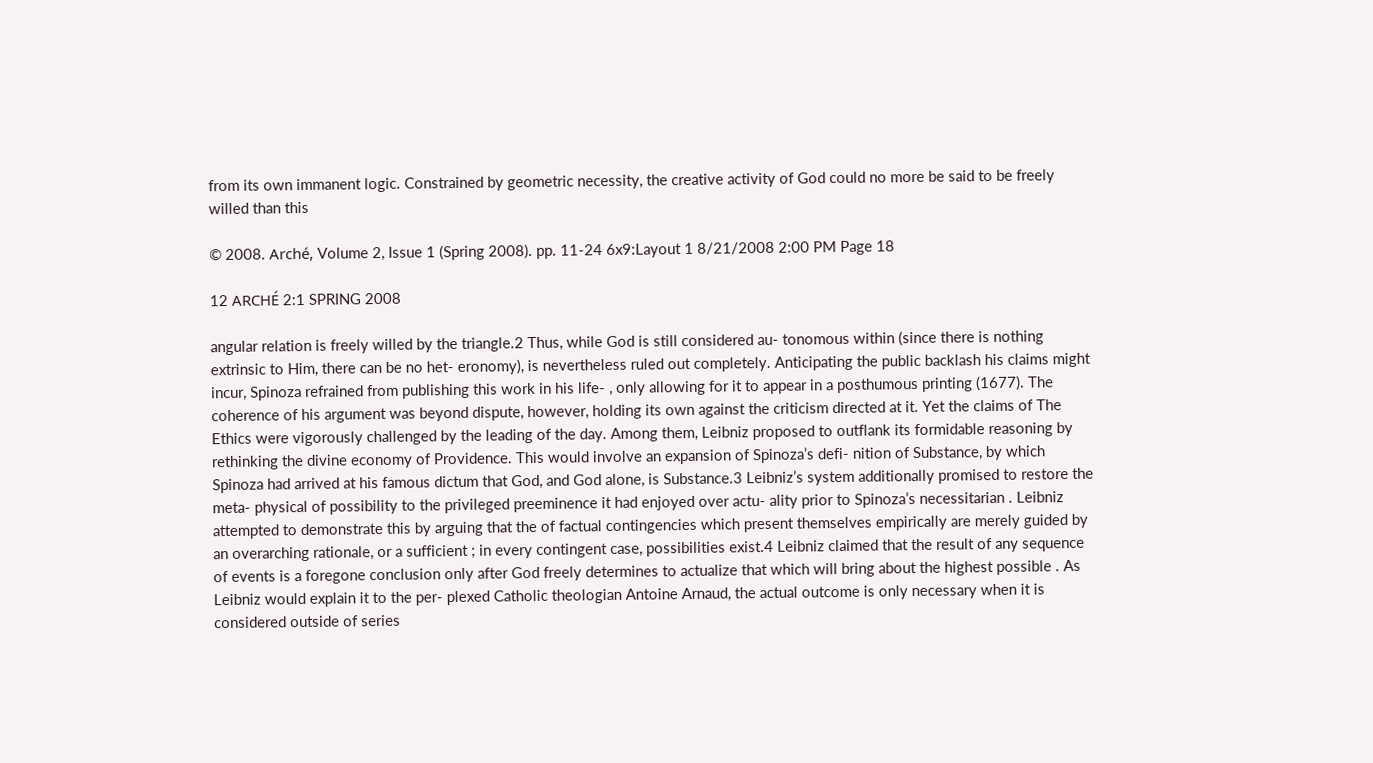from its own immanent logic. Constrained by geometric necessity, the creative activity of God could no more be said to be freely willed than this

© 2008. Arché, Volume 2, Issue 1 (Spring 2008). pp. 11-24 6x9:Layout 1 8/21/2008 2:00 PM Page 18

12 ARCHÉ 2:1 SPRING 2008

angular relation is freely willed by the triangle.2 Thus, while God is still considered au- tonomous within (since there is nothing extrinsic to Him, there can be no het- eronomy), is nevertheless ruled out completely. Anticipating the public backlash his claims might incur, Spinoza refrained from publishing this work in his life- , only allowing for it to appear in a posthumous printing (1677). The coherence of his argument was beyond dispute, however, holding its own against the criticism directed at it. Yet the claims of The Ethics were vigorously challenged by the leading of the day. Among them, Leibniz proposed to outflank its formidable reasoning by rethinking the divine economy of Providence. This would involve an expansion of Spinoza’s defi- nition of Substance, by which Spinoza had arrived at his famous dictum that God, and God alone, is Substance.3 Leibniz’s system additionally promised to restore the meta- physical of possibility to the privileged preeminence it had enjoyed over actu- ality prior to Spinoza’s necessitarian . Leibniz attempted to demonstrate this by arguing that the of factual contingencies which present themselves empirically are merely guided by an overarching rationale, or a sufficient ; in every contingent case, possibilities exist.4 Leibniz claimed that the result of any sequence of events is a foregone conclusion only after God freely determines to actualize that which will bring about the highest possible . As Leibniz would explain it to the per- plexed Catholic theologian Antoine Arnaud, the actual outcome is only necessary when it is considered outside of series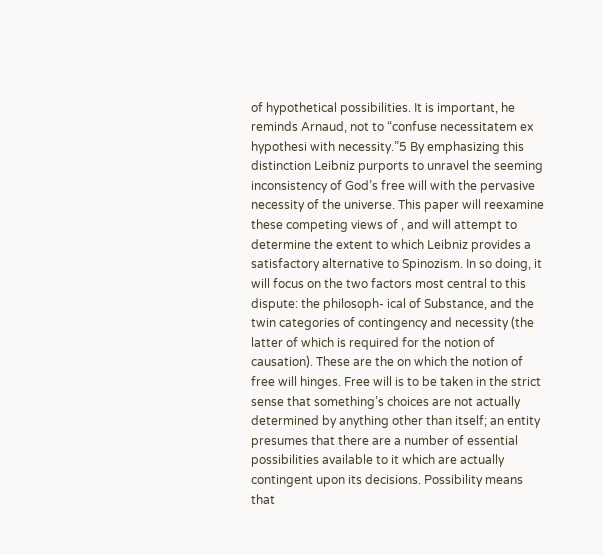of hypothetical possibilities. It is important, he reminds Arnaud, not to “confuse necessitatem ex hypothesi with necessity.”5 By emphasizing this distinction Leibniz purports to unravel the seeming inconsistency of God’s free will with the pervasive necessity of the universe. This paper will reexamine these competing views of , and will attempt to determine the extent to which Leibniz provides a satisfactory alternative to Spinozism. In so doing, it will focus on the two factors most central to this dispute: the philosoph- ical of Substance, and the twin categories of contingency and necessity (the latter of which is required for the notion of causation). These are the on which the notion of free will hinges. Free will is to be taken in the strict sense that something’s choices are not actually determined by anything other than itself; an entity presumes that there are a number of essential possibilities available to it which are actually contingent upon its decisions. Possibility means that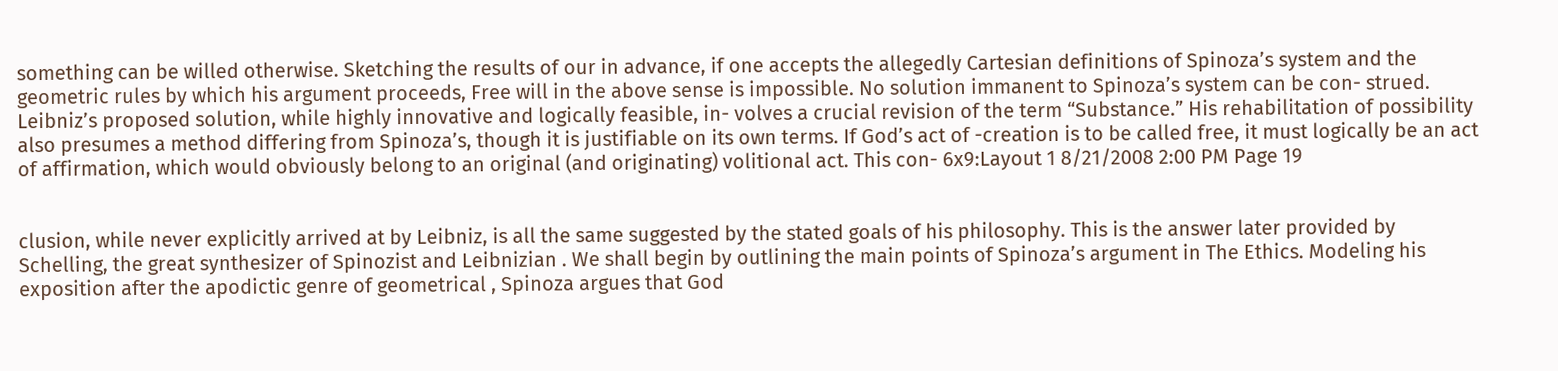something can be willed otherwise. Sketching the results of our in advance, if one accepts the allegedly Cartesian definitions of Spinoza’s system and the geometric rules by which his argument proceeds, Free will in the above sense is impossible. No solution immanent to Spinoza’s system can be con- strued. Leibniz’s proposed solution, while highly innovative and logically feasible, in- volves a crucial revision of the term “Substance.” His rehabilitation of possibility also presumes a method differing from Spinoza’s, though it is justifiable on its own terms. If God’s act of -creation is to be called free, it must logically be an act of affirmation, which would obviously belong to an original (and originating) volitional act. This con- 6x9:Layout 1 8/21/2008 2:00 PM Page 19


clusion, while never explicitly arrived at by Leibniz, is all the same suggested by the stated goals of his philosophy. This is the answer later provided by Schelling, the great synthesizer of Spinozist and Leibnizian . We shall begin by outlining the main points of Spinoza’s argument in The Ethics. Modeling his exposition after the apodictic genre of geometrical , Spinoza argues that God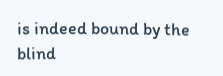is indeed bound by the blind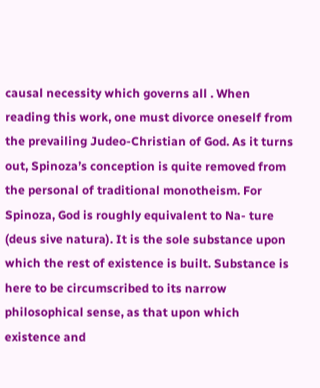causal necessity which governs all . When reading this work, one must divorce oneself from the prevailing Judeo-Christian of God. As it turns out, Spinoza’s conception is quite removed from the personal of traditional monotheism. For Spinoza, God is roughly equivalent to Na- ture (deus sive natura). It is the sole substance upon which the rest of existence is built. Substance is here to be circumscribed to its narrow philosophical sense, as that upon which existence and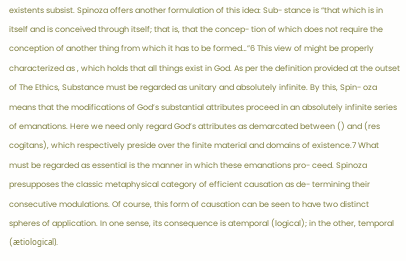existents subsist. Spinoza offers another formulation of this idea: Sub- stance is “that which is in itself and is conceived through itself; that is, that the concep- tion of which does not require the conception of another thing from which it has to be formed…”6 This view of might be properly characterized as , which holds that all things exist in God. As per the definition provided at the outset of The Ethics, Substance must be regarded as unitary and absolutely infinite. By this, Spin- oza means that the modifications of God’s substantial attributes proceed in an absolutely infinite series of emanations. Here we need only regard God’s attributes as demarcated between () and (res cogitans), which respectively preside over the finite material and domains of existence.7 What must be regarded as essential is the manner in which these emanations pro- ceed. Spinoza presupposes the classic metaphysical category of efficient causation as de- termining their consecutive modulations. Of course, this form of causation can be seen to have two distinct spheres of application. In one sense, its consequence is atemporal (logical); in the other, temporal (ætiological).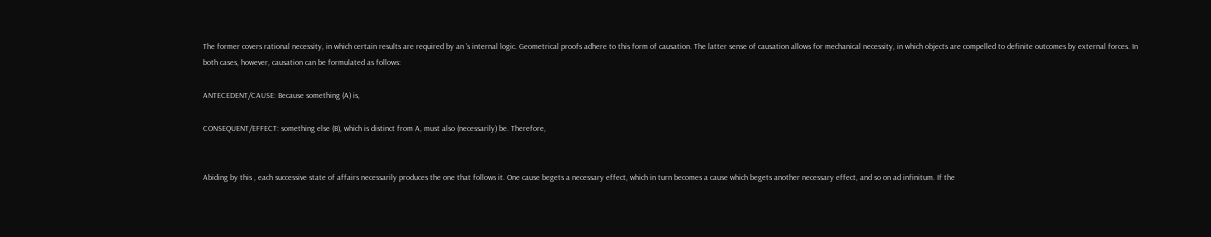The former covers rational necessity, in which certain results are required by an ’s internal logic. Geometrical proofs adhere to this form of causation. The latter sense of causation allows for mechanical necessity, in which objects are compelled to definite outcomes by external forces. In both cases, however, causation can be formulated as follows:

ANTECEDENT/CAUSE: Because something (A) is,

CONSEQUENT/EFFECT: something else (B), which is distinct from A, must also (necessarily) be. Therefore,


Abiding by this , each successive state of affairs necessarily produces the one that follows it. One cause begets a necessary effect, which in turn becomes a cause which begets another necessary effect, and so on ad infinitum. If the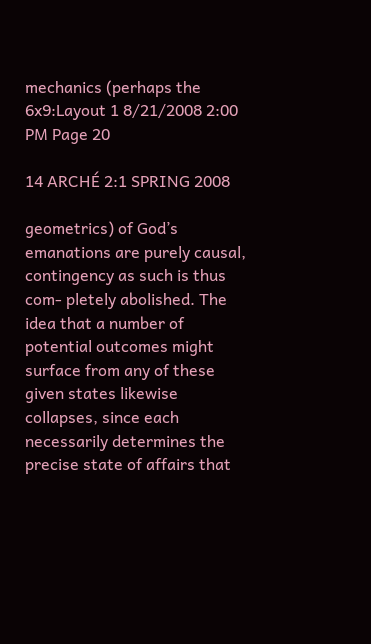mechanics (perhaps the 6x9:Layout 1 8/21/2008 2:00 PM Page 20

14 ARCHÉ 2:1 SPRING 2008

geometrics) of God’s emanations are purely causal, contingency as such is thus com- pletely abolished. The idea that a number of potential outcomes might surface from any of these given states likewise collapses, since each necessarily determines the precise state of affairs that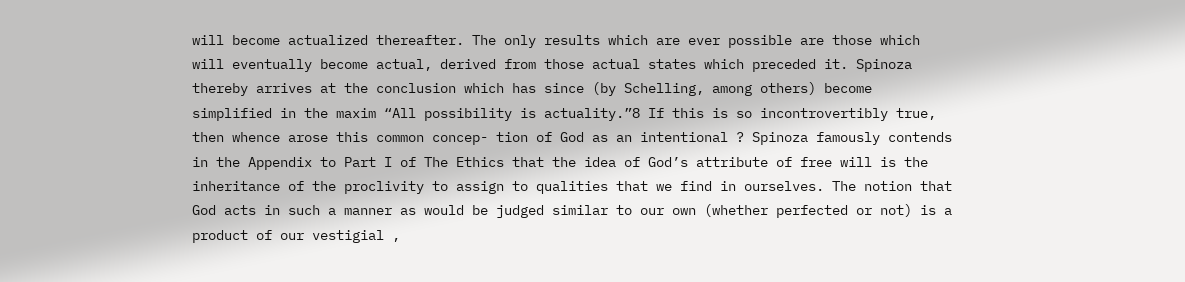will become actualized thereafter. The only results which are ever possible are those which will eventually become actual, derived from those actual states which preceded it. Spinoza thereby arrives at the conclusion which has since (by Schelling, among others) become simplified in the maxim “All possibility is actuality.”8 If this is so incontrovertibly true, then whence arose this common concep- tion of God as an intentional ? Spinoza famously contends in the Appendix to Part I of The Ethics that the idea of God’s attribute of free will is the inheritance of the proclivity to assign to qualities that we find in ourselves. The notion that God acts in such a manner as would be judged similar to our own (whether perfected or not) is a product of our vestigial ,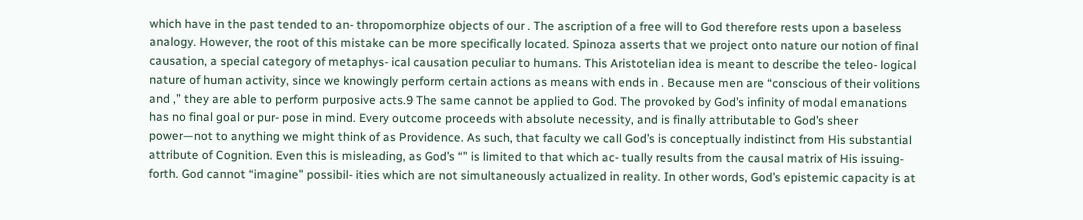which have in the past tended to an- thropomorphize objects of our . The ascription of a free will to God therefore rests upon a baseless analogy. However, the root of this mistake can be more specifically located. Spinoza asserts that we project onto nature our notion of final causation, a special category of metaphys- ical causation peculiar to humans. This Aristotelian idea is meant to describe the teleo- logical nature of human activity, since we knowingly perform certain actions as means with ends in . Because men are “conscious of their volitions and ,” they are able to perform purposive acts.9 The same cannot be applied to God. The provoked by God’s infinity of modal emanations has no final goal or pur- pose in mind. Every outcome proceeds with absolute necessity, and is finally attributable to God’s sheer power—not to anything we might think of as Providence. As such, that faculty we call God’s is conceptually indistinct from His substantial attribute of Cognition. Even this is misleading, as God’s “” is limited to that which ac- tually results from the causal matrix of His issuing-forth. God cannot “imagine” possibil- ities which are not simultaneously actualized in reality. In other words, God’s epistemic capacity is at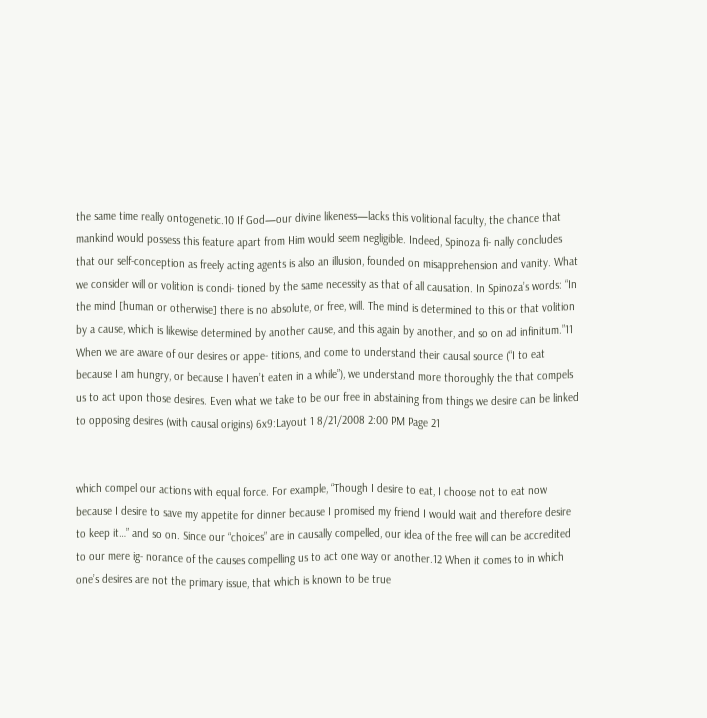the same time really ontogenetic.10 If God—our divine likeness—lacks this volitional faculty, the chance that mankind would possess this feature apart from Him would seem negligible. Indeed, Spinoza fi- nally concludes that our self-conception as freely acting agents is also an illusion, founded on misapprehension and vanity. What we consider will or volition is condi- tioned by the same necessity as that of all causation. In Spinoza’s words: “In the mind [human or otherwise] there is no absolute, or free, will. The mind is determined to this or that volition by a cause, which is likewise determined by another cause, and this again by another, and so on ad infinitum.”11 When we are aware of our desires or appe- titions, and come to understand their causal source (“I to eat because I am hungry, or because I haven’t eaten in a while”), we understand more thoroughly the that compels us to act upon those desires. Even what we take to be our free in abstaining from things we desire can be linked to opposing desires (with causal origins) 6x9:Layout 1 8/21/2008 2:00 PM Page 21


which compel our actions with equal force. For example, “Though I desire to eat, I choose not to eat now because I desire to save my appetite for dinner because I promised my friend I would wait and therefore desire to keep it…” and so on. Since our “choices” are in causally compelled, our idea of the free will can be accredited to our mere ig- norance of the causes compelling us to act one way or another.12 When it comes to in which one’s desires are not the primary issue, that which is known to be true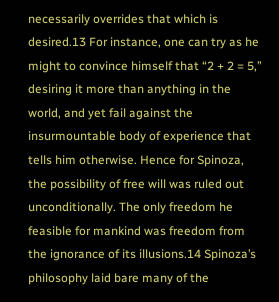necessarily overrides that which is desired.13 For instance, one can try as he might to convince himself that “2 + 2 = 5,” desiring it more than anything in the world, and yet fail against the insurmountable body of experience that tells him otherwise. Hence for Spinoza, the possibility of free will was ruled out unconditionally. The only freedom he feasible for mankind was freedom from the ignorance of its illusions.14 Spinoza’s philosophy laid bare many of the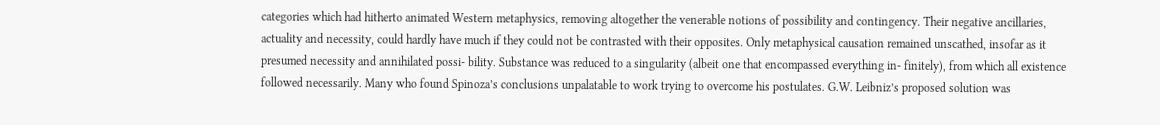categories which had hitherto animated Western metaphysics, removing altogether the venerable notions of possibility and contingency. Their negative ancillaries, actuality and necessity, could hardly have much if they could not be contrasted with their opposites. Only metaphysical causation remained unscathed, insofar as it presumed necessity and annihilated possi- bility. Substance was reduced to a singularity (albeit one that encompassed everything in- finitely), from which all existence followed necessarily. Many who found Spinoza’s conclusions unpalatable to work trying to overcome his postulates. G.W. Leibniz’s proposed solution was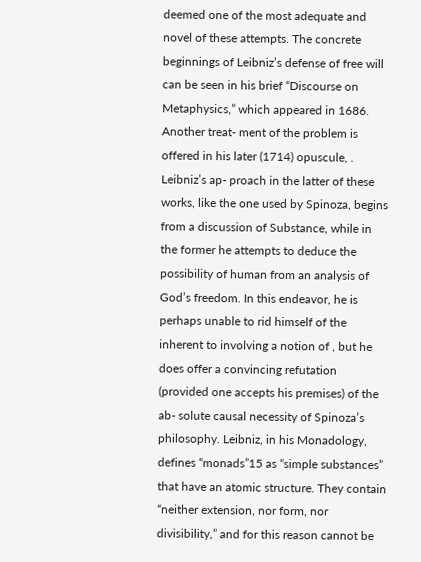deemed one of the most adequate and novel of these attempts. The concrete beginnings of Leibniz’s defense of free will can be seen in his brief “Discourse on Metaphysics,” which appeared in 1686. Another treat- ment of the problem is offered in his later (1714) opuscule, . Leibniz’s ap- proach in the latter of these works, like the one used by Spinoza, begins from a discussion of Substance, while in the former he attempts to deduce the possibility of human from an analysis of God’s freedom. In this endeavor, he is perhaps unable to rid himself of the inherent to involving a notion of , but he does offer a convincing refutation (provided one accepts his premises) of the ab- solute causal necessity of Spinoza’s philosophy. Leibniz, in his Monadology, defines “monads”15 as “simple substances” that have an atomic structure. They contain “neither extension, nor form, nor divisibility,” and for this reason cannot be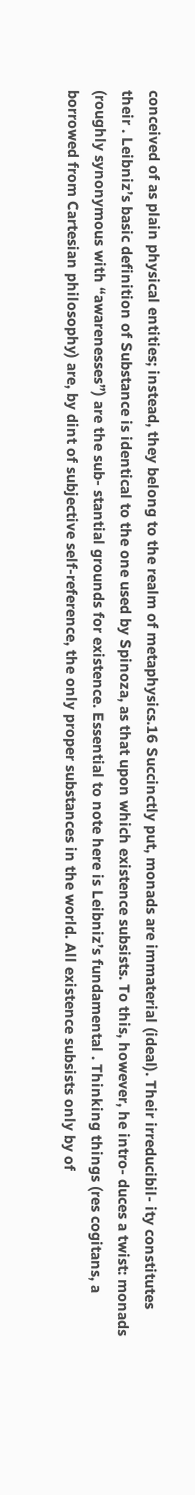conceived of as plain physical entities; instead, they belong to the realm of metaphysics.16 Succinctly put, monads are immaterial (ideal). Their irreducibil- ity constitutes their . Leibniz’s basic definition of Substance is identical to the one used by Spinoza, as that upon which existence subsists. To this, however, he intro- duces a twist: monads (roughly synonymous with “awarenesses”) are the sub- stantial grounds for existence. Essential to note here is Leibniz’s fundamental . Thinking things (res cogitans, a borrowed from Cartesian philosophy) are, by dint of subjective self-reference, the only proper substances in the world. All existence subsists only by of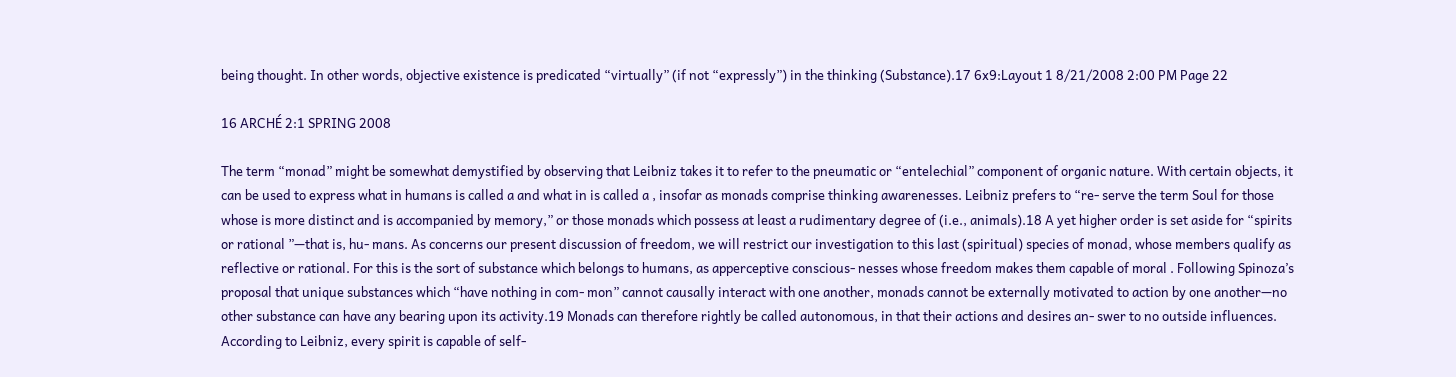being thought. In other words, objective existence is predicated “virtually” (if not “expressly”) in the thinking (Substance).17 6x9:Layout 1 8/21/2008 2:00 PM Page 22

16 ARCHÉ 2:1 SPRING 2008

The term “monad” might be somewhat demystified by observing that Leibniz takes it to refer to the pneumatic or “entelechial” component of organic nature. With certain objects, it can be used to express what in humans is called a and what in is called a , insofar as monads comprise thinking awarenesses. Leibniz prefers to “re- serve the term Soul for those whose is more distinct and is accompanied by memory,” or those monads which possess at least a rudimentary degree of (i.e., animals).18 A yet higher order is set aside for “spirits or rational ”—that is, hu- mans. As concerns our present discussion of freedom, we will restrict our investigation to this last (spiritual) species of monad, whose members qualify as reflective or rational. For this is the sort of substance which belongs to humans, as apperceptive conscious- nesses whose freedom makes them capable of moral . Following Spinoza’s proposal that unique substances which “have nothing in com- mon” cannot causally interact with one another, monads cannot be externally motivated to action by one another—no other substance can have any bearing upon its activity.19 Monads can therefore rightly be called autonomous, in that their actions and desires an- swer to no outside influences. According to Leibniz, every spirit is capable of self-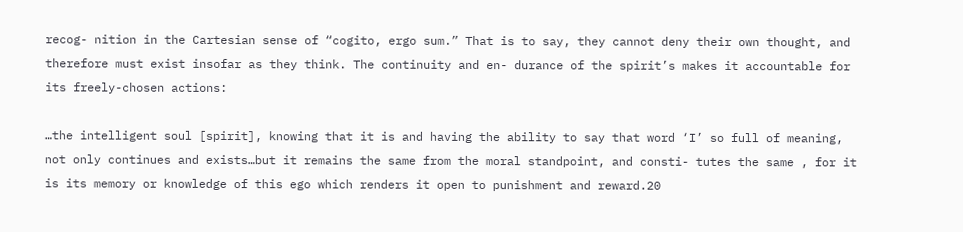recog- nition in the Cartesian sense of “cogito, ergo sum.” That is to say, they cannot deny their own thought, and therefore must exist insofar as they think. The continuity and en- durance of the spirit’s makes it accountable for its freely-chosen actions:

…the intelligent soul [spirit], knowing that it is and having the ability to say that word ‘I’ so full of meaning, not only continues and exists…but it remains the same from the moral standpoint, and consti- tutes the same , for it is its memory or knowledge of this ego which renders it open to punishment and reward.20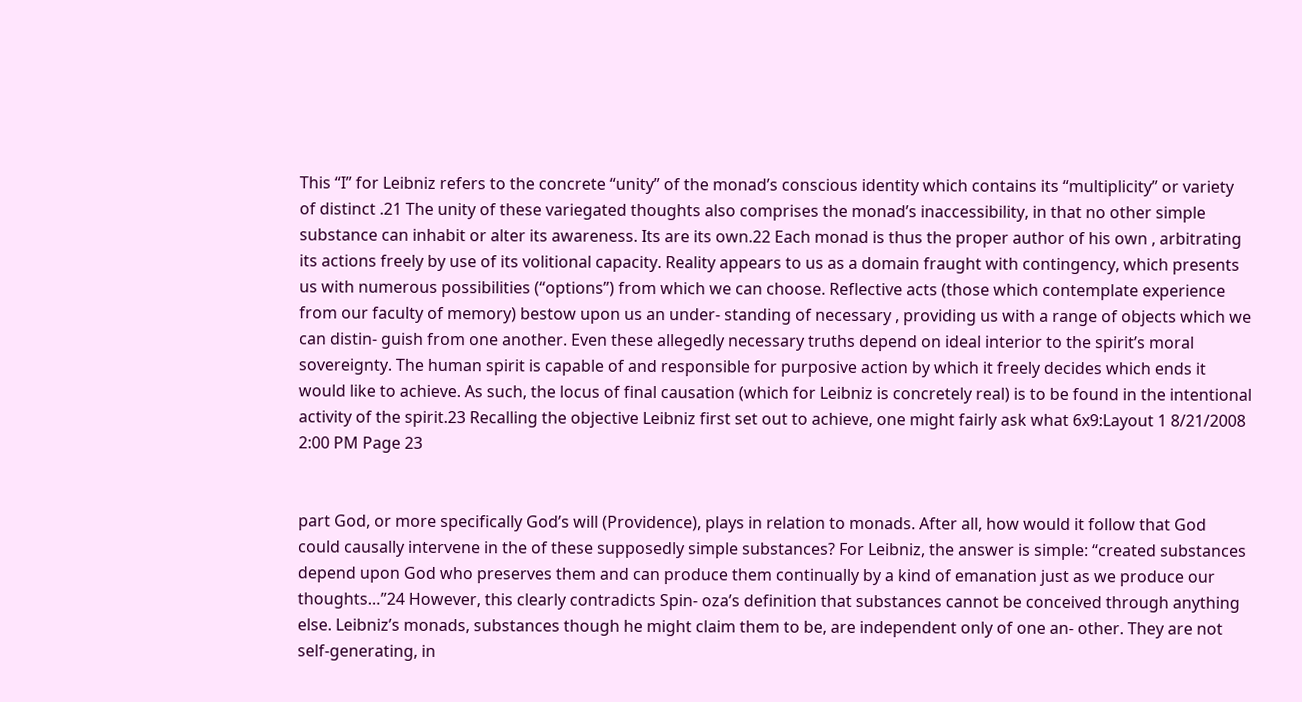This “I” for Leibniz refers to the concrete “unity” of the monad’s conscious identity which contains its “multiplicity” or variety of distinct .21 The unity of these variegated thoughts also comprises the monad’s inaccessibility, in that no other simple substance can inhabit or alter its awareness. Its are its own.22 Each monad is thus the proper author of his own , arbitrating its actions freely by use of its volitional capacity. Reality appears to us as a domain fraught with contingency, which presents us with numerous possibilities (“options”) from which we can choose. Reflective acts (those which contemplate experience from our faculty of memory) bestow upon us an under- standing of necessary , providing us with a range of objects which we can distin- guish from one another. Even these allegedly necessary truths depend on ideal interior to the spirit’s moral sovereignty. The human spirit is capable of and responsible for purposive action by which it freely decides which ends it would like to achieve. As such, the locus of final causation (which for Leibniz is concretely real) is to be found in the intentional activity of the spirit.23 Recalling the objective Leibniz first set out to achieve, one might fairly ask what 6x9:Layout 1 8/21/2008 2:00 PM Page 23


part God, or more specifically God’s will (Providence), plays in relation to monads. After all, how would it follow that God could causally intervene in the of these supposedly simple substances? For Leibniz, the answer is simple: “created substances depend upon God who preserves them and can produce them continually by a kind of emanation just as we produce our thoughts…”24 However, this clearly contradicts Spin- oza’s definition that substances cannot be conceived through anything else. Leibniz’s monads, substances though he might claim them to be, are independent only of one an- other. They are not self-generating, in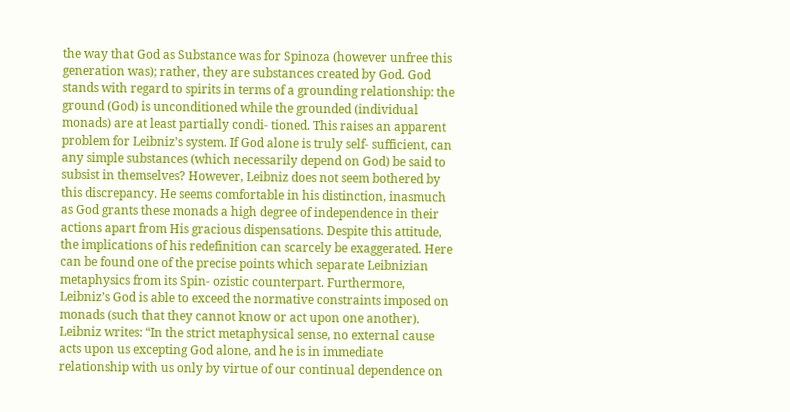the way that God as Substance was for Spinoza (however unfree this generation was); rather, they are substances created by God. God stands with regard to spirits in terms of a grounding relationship: the ground (God) is unconditioned while the grounded (individual monads) are at least partially condi- tioned. This raises an apparent problem for Leibniz’s system. If God alone is truly self- sufficient, can any simple substances (which necessarily depend on God) be said to subsist in themselves? However, Leibniz does not seem bothered by this discrepancy. He seems comfortable in his distinction, inasmuch as God grants these monads a high degree of independence in their actions apart from His gracious dispensations. Despite this attitude, the implications of his redefinition can scarcely be exaggerated. Here can be found one of the precise points which separate Leibnizian metaphysics from its Spin- ozistic counterpart. Furthermore, Leibniz’s God is able to exceed the normative constraints imposed on monads (such that they cannot know or act upon one another). Leibniz writes: “In the strict metaphysical sense, no external cause acts upon us excepting God alone, and he is in immediate relationship with us only by virtue of our continual dependence on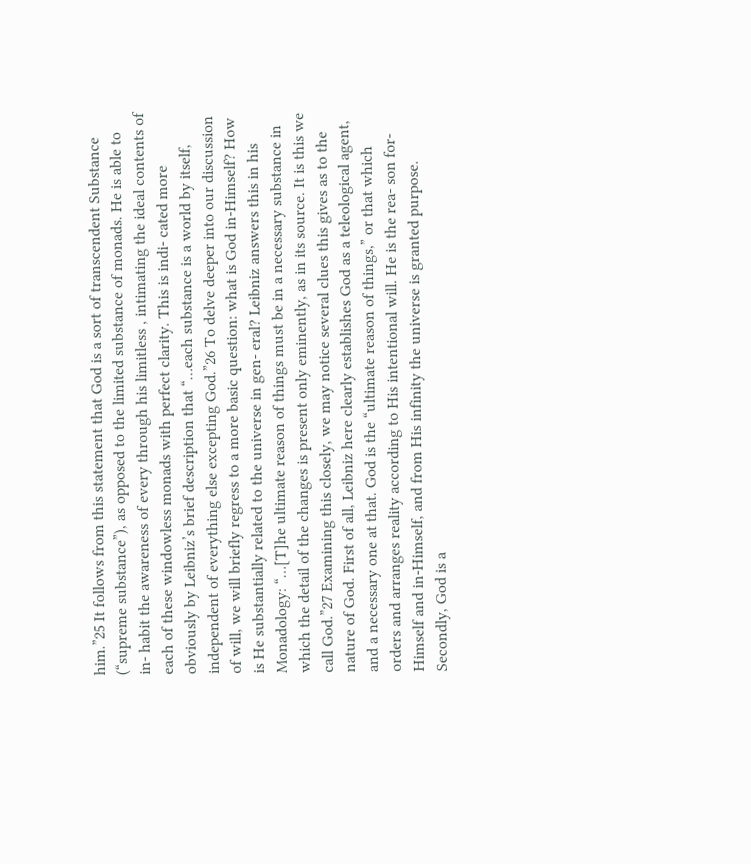him.”25 It follows from this statement that God is a sort of transcendent Substance (“supreme substance”), as opposed to the limited substance of monads. He is able to in- habit the awareness of every through his limitless , intimating the ideal contents of each of these windowless monads with perfect clarity. This is indi- cated more obviously by Leibniz’s brief description that “…each substance is a world by itself, independent of everything else excepting God.”26 To delve deeper into our discussion of will, we will briefly regress to a more basic question: what is God in-Himself? How is He substantially related to the universe in gen- eral? Leibniz answers this in his Monadology: “…[T]he ultimate reason of things must be in a necessary substance in which the detail of the changes is present only eminently, as in its source. It is this we call God.”27 Examining this closely, we may notice several clues this gives as to the nature of God. First of all, Leibniz here clearly establishes God as a teleological agent, and a necessary one at that. God is the “ultimate reason of things,” or that which orders and arranges reality according to His intentional will. He is the rea- son for-Himself and in-Himself, and from His infinity the universe is granted purpose. Secondly, God is a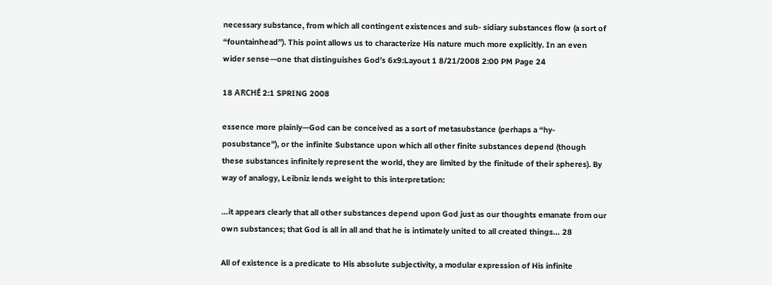necessary substance, from which all contingent existences and sub- sidiary substances flow (a sort of “fountainhead”). This point allows us to characterize His nature much more explicitly. In an even wider sense—one that distinguishes God’s 6x9:Layout 1 8/21/2008 2:00 PM Page 24

18 ARCHÉ 2:1 SPRING 2008

essence more plainly—God can be conceived as a sort of metasubstance (perhaps a “hy- posubstance”), or the infinite Substance upon which all other finite substances depend (though these substances infinitely represent the world, they are limited by the finitude of their spheres). By way of analogy, Leibniz lends weight to this interpretation:

…it appears clearly that all other substances depend upon God just as our thoughts emanate from our own substances; that God is all in all and that he is intimately united to all created things… 28

All of existence is a predicate to His absolute subjectivity, a modular expression of His infinite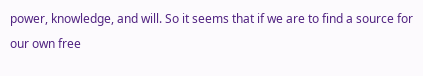power, knowledge, and will. So it seems that if we are to find a source for our own free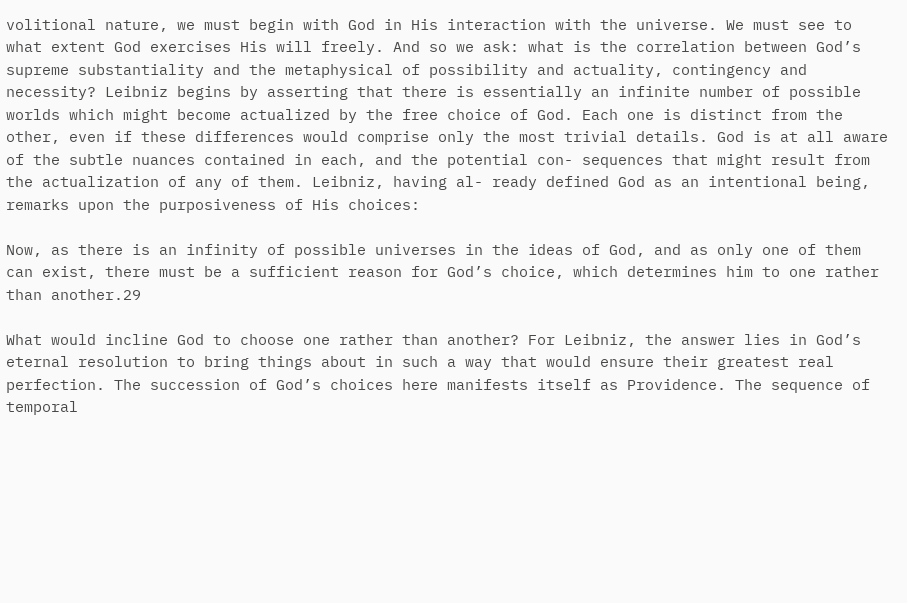volitional nature, we must begin with God in His interaction with the universe. We must see to what extent God exercises His will freely. And so we ask: what is the correlation between God’s supreme substantiality and the metaphysical of possibility and actuality, contingency and necessity? Leibniz begins by asserting that there is essentially an infinite number of possible worlds which might become actualized by the free choice of God. Each one is distinct from the other, even if these differences would comprise only the most trivial details. God is at all aware of the subtle nuances contained in each, and the potential con- sequences that might result from the actualization of any of them. Leibniz, having al- ready defined God as an intentional being, remarks upon the purposiveness of His choices:

Now, as there is an infinity of possible universes in the ideas of God, and as only one of them can exist, there must be a sufficient reason for God’s choice, which determines him to one rather than another.29

What would incline God to choose one rather than another? For Leibniz, the answer lies in God’s eternal resolution to bring things about in such a way that would ensure their greatest real perfection. The succession of God’s choices here manifests itself as Providence. The sequence of temporal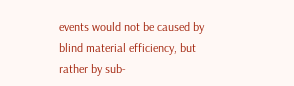events would not be caused by blind material efficiency, but rather by sub-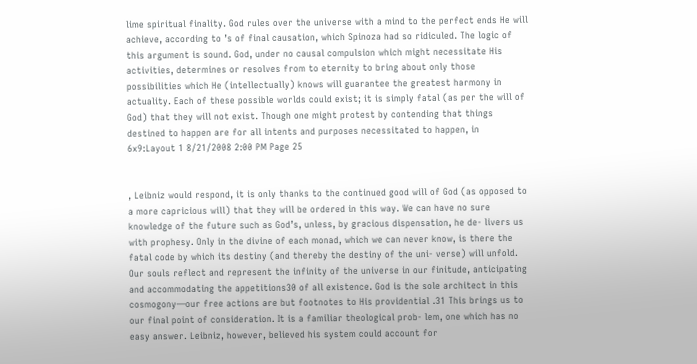lime spiritual finality. God rules over the universe with a mind to the perfect ends He will achieve, according to ’s of final causation, which Spinoza had so ridiculed. The logic of this argument is sound. God, under no causal compulsion which might necessitate His activities, determines or resolves from to eternity to bring about only those possibilities which He (intellectually) knows will guarantee the greatest harmony in actuality. Each of these possible worlds could exist; it is simply fatal (as per the will of God) that they will not exist. Though one might protest by contending that things destined to happen are for all intents and purposes necessitated to happen, in 6x9:Layout 1 8/21/2008 2:00 PM Page 25


, Leibniz would respond, it is only thanks to the continued good will of God (as opposed to a more capricious will) that they will be ordered in this way. We can have no sure knowledge of the future such as God’s, unless, by gracious dispensation, he de- livers us with prophesy. Only in the divine of each monad, which we can never know, is there the fatal code by which its destiny (and thereby the destiny of the uni- verse) will unfold. Our souls reflect and represent the infinity of the universe in our finitude, anticipating and accommodating the appetitions30 of all existence. God is the sole architect in this cosmogony—our free actions are but footnotes to His providential .31 This brings us to our final point of consideration. It is a familiar theological prob- lem, one which has no easy answer. Leibniz, however, believed his system could account for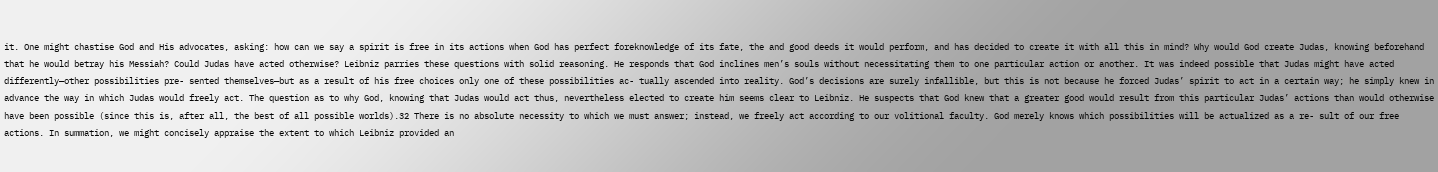it. One might chastise God and His advocates, asking: how can we say a spirit is free in its actions when God has perfect foreknowledge of its fate, the and good deeds it would perform, and has decided to create it with all this in mind? Why would God create Judas, knowing beforehand that he would betray his Messiah? Could Judas have acted otherwise? Leibniz parries these questions with solid reasoning. He responds that God inclines men’s souls without necessitating them to one particular action or another. It was indeed possible that Judas might have acted differently—other possibilities pre- sented themselves—but as a result of his free choices only one of these possibilities ac- tually ascended into reality. God’s decisions are surely infallible, but this is not because he forced Judas’ spirit to act in a certain way; he simply knew in advance the way in which Judas would freely act. The question as to why God, knowing that Judas would act thus, nevertheless elected to create him seems clear to Leibniz. He suspects that God knew that a greater good would result from this particular Judas’ actions than would otherwise have been possible (since this is, after all, the best of all possible worlds).32 There is no absolute necessity to which we must answer; instead, we freely act according to our volitional faculty. God merely knows which possibilities will be actualized as a re- sult of our free actions. In summation, we might concisely appraise the extent to which Leibniz provided an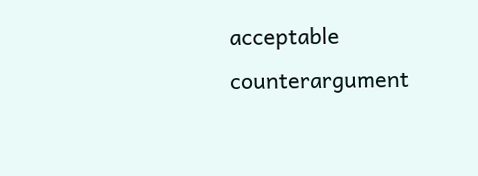acceptable counterargument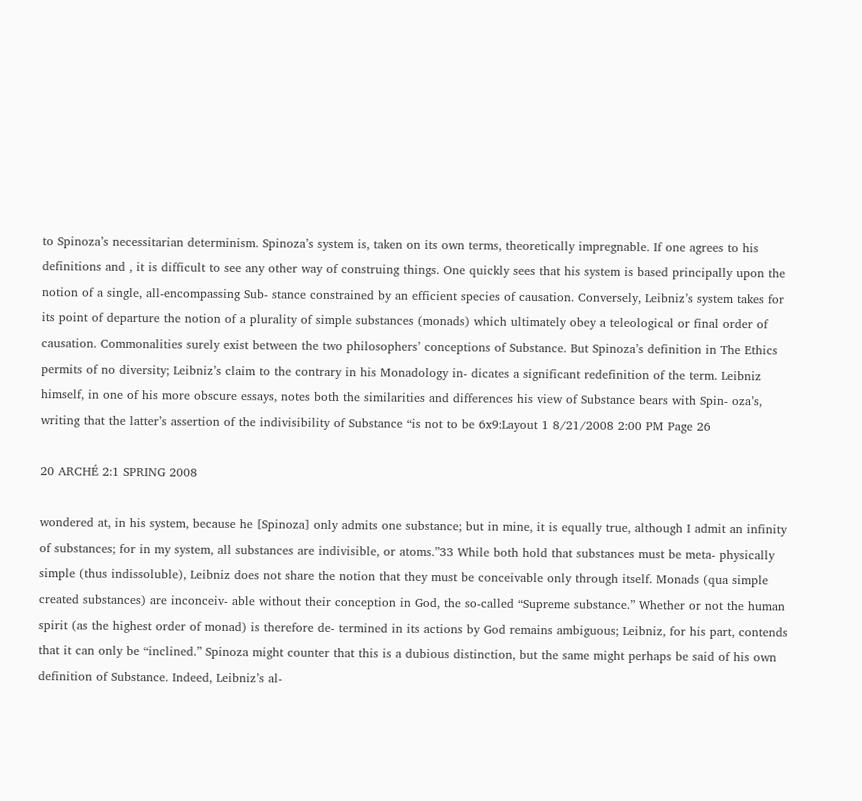to Spinoza’s necessitarian determinism. Spinoza’s system is, taken on its own terms, theoretically impregnable. If one agrees to his definitions and , it is difficult to see any other way of construing things. One quickly sees that his system is based principally upon the notion of a single, all-encompassing Sub- stance constrained by an efficient species of causation. Conversely, Leibniz’s system takes for its point of departure the notion of a plurality of simple substances (monads) which ultimately obey a teleological or final order of causation. Commonalities surely exist between the two philosophers’ conceptions of Substance. But Spinoza’s definition in The Ethics permits of no diversity; Leibniz’s claim to the contrary in his Monadology in- dicates a significant redefinition of the term. Leibniz himself, in one of his more obscure essays, notes both the similarities and differences his view of Substance bears with Spin- oza’s, writing that the latter’s assertion of the indivisibility of Substance “is not to be 6x9:Layout 1 8/21/2008 2:00 PM Page 26

20 ARCHÉ 2:1 SPRING 2008

wondered at, in his system, because he [Spinoza] only admits one substance; but in mine, it is equally true, although I admit an infinity of substances; for in my system, all substances are indivisible, or atoms.”33 While both hold that substances must be meta- physically simple (thus indissoluble), Leibniz does not share the notion that they must be conceivable only through itself. Monads (qua simple created substances) are inconceiv- able without their conception in God, the so-called “Supreme substance.” Whether or not the human spirit (as the highest order of monad) is therefore de- termined in its actions by God remains ambiguous; Leibniz, for his part, contends that it can only be “inclined.” Spinoza might counter that this is a dubious distinction, but the same might perhaps be said of his own definition of Substance. Indeed, Leibniz’s al-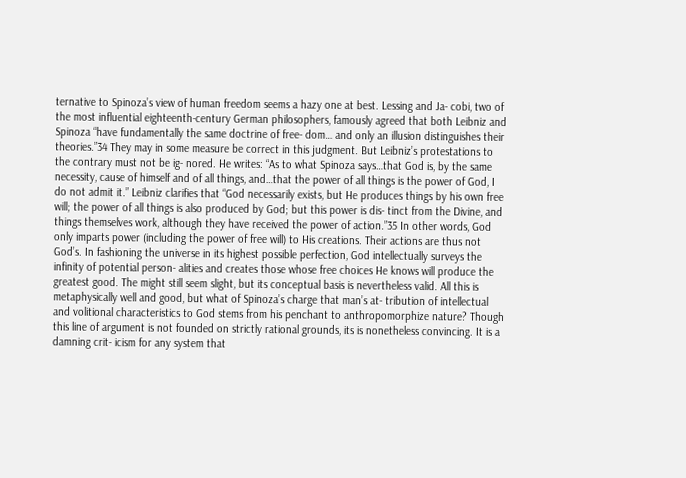ternative to Spinoza’s view of human freedom seems a hazy one at best. Lessing and Ja- cobi, two of the most influential eighteenth-century German philosophers, famously agreed that both Leibniz and Spinoza “have fundamentally the same doctrine of free- dom… and only an illusion distinguishes their theories.”34 They may in some measure be correct in this judgment. But Leibniz’s protestations to the contrary must not be ig- nored. He writes: “As to what Spinoza says…that God is, by the same necessity, cause of himself and of all things, and…that the power of all things is the power of God, I do not admit it.” Leibniz clarifies that “God necessarily exists, but He produces things by his own free will; the power of all things is also produced by God; but this power is dis- tinct from the Divine, and things themselves work, although they have received the power of action.”35 In other words, God only imparts power (including the power of free will) to His creations. Their actions are thus not God’s. In fashioning the universe in its highest possible perfection, God intellectually surveys the infinity of potential person- alities and creates those whose free choices He knows will produce the greatest good. The might still seem slight, but its conceptual basis is nevertheless valid. All this is metaphysically well and good, but what of Spinoza’s charge that man’s at- tribution of intellectual and volitional characteristics to God stems from his penchant to anthropomorphize nature? Though this line of argument is not founded on strictly rational grounds, its is nonetheless convincing. It is a damning crit- icism for any system that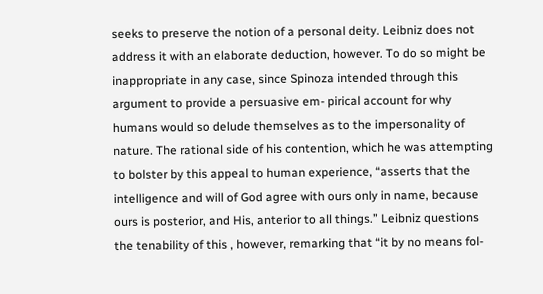seeks to preserve the notion of a personal deity. Leibniz does not address it with an elaborate deduction, however. To do so might be inappropriate in any case, since Spinoza intended through this argument to provide a persuasive em- pirical account for why humans would so delude themselves as to the impersonality of nature. The rational side of his contention, which he was attempting to bolster by this appeal to human experience, “asserts that the intelligence and will of God agree with ours only in name, because ours is posterior, and His, anterior to all things.” Leibniz questions the tenability of this , however, remarking that “it by no means fol-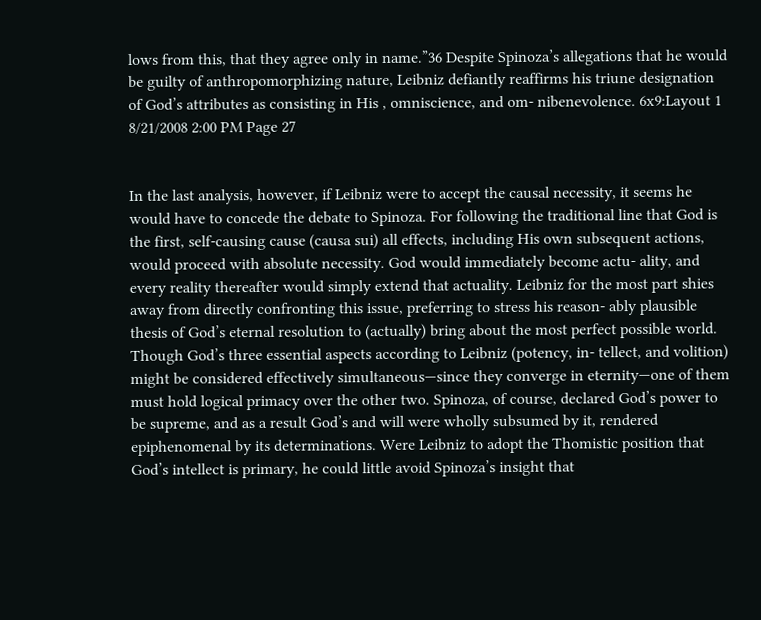lows from this, that they agree only in name.”36 Despite Spinoza’s allegations that he would be guilty of anthropomorphizing nature, Leibniz defiantly reaffirms his triune designation of God’s attributes as consisting in His , omniscience, and om- nibenevolence. 6x9:Layout 1 8/21/2008 2:00 PM Page 27


In the last analysis, however, if Leibniz were to accept the causal necessity, it seems he would have to concede the debate to Spinoza. For following the traditional line that God is the first, self-causing cause (causa sui) all effects, including His own subsequent actions, would proceed with absolute necessity. God would immediately become actu- ality, and every reality thereafter would simply extend that actuality. Leibniz for the most part shies away from directly confronting this issue, preferring to stress his reason- ably plausible thesis of God’s eternal resolution to (actually) bring about the most perfect possible world. Though God’s three essential aspects according to Leibniz (potency, in- tellect, and volition) might be considered effectively simultaneous—since they converge in eternity—one of them must hold logical primacy over the other two. Spinoza, of course, declared God’s power to be supreme, and as a result God’s and will were wholly subsumed by it, rendered epiphenomenal by its determinations. Were Leibniz to adopt the Thomistic position that God’s intellect is primary, he could little avoid Spinoza’s insight that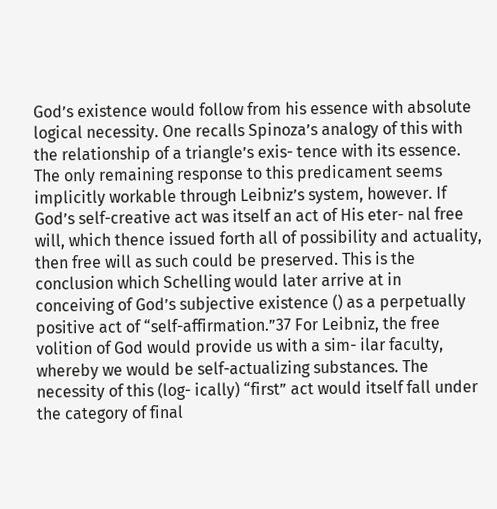God’s existence would follow from his essence with absolute logical necessity. One recalls Spinoza’s analogy of this with the relationship of a triangle’s exis- tence with its essence. The only remaining response to this predicament seems implicitly workable through Leibniz’s system, however. If God’s self-creative act was itself an act of His eter- nal free will, which thence issued forth all of possibility and actuality, then free will as such could be preserved. This is the conclusion which Schelling would later arrive at in conceiving of God’s subjective existence () as a perpetually positive act of “self-affirmation.”37 For Leibniz, the free volition of God would provide us with a sim- ilar faculty, whereby we would be self-actualizing substances. The necessity of this (log- ically) “first” act would itself fall under the category of final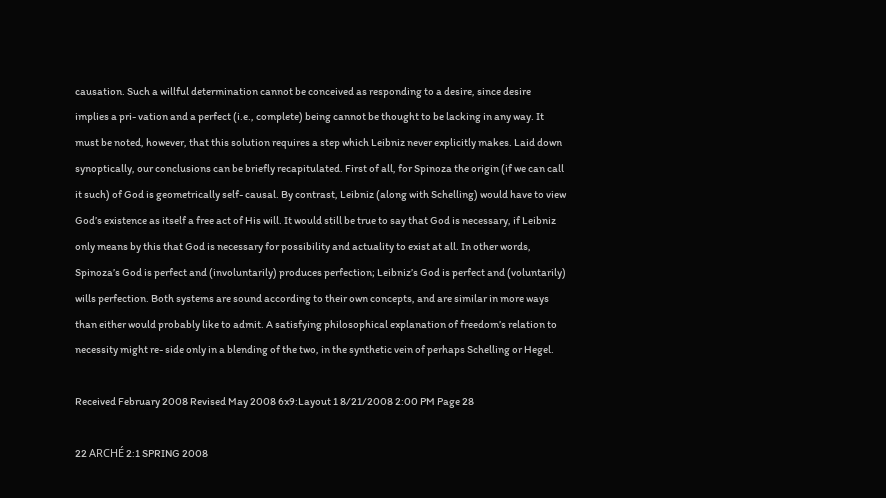causation. Such a willful determination cannot be conceived as responding to a desire, since desire implies a pri- vation and a perfect (i.e., complete) being cannot be thought to be lacking in any way. It must be noted, however, that this solution requires a step which Leibniz never explicitly makes. Laid down synoptically, our conclusions can be briefly recapitulated. First of all, for Spinoza the origin (if we can call it such) of God is geometrically self- causal. By contrast, Leibniz (along with Schelling) would have to view God’s existence as itself a free act of His will. It would still be true to say that God is necessary, if Leibniz only means by this that God is necessary for possibility and actuality to exist at all. In other words, Spinoza’s God is perfect and (involuntarily) produces perfection; Leibniz’s God is perfect and (voluntarily) wills perfection. Both systems are sound according to their own concepts, and are similar in more ways than either would probably like to admit. A satisfying philosophical explanation of freedom’s relation to necessity might re- side only in a blending of the two, in the synthetic vein of perhaps Schelling or Hegel.

Received February 2008 Revised May 2008 6x9:Layout 1 8/21/2008 2:00 PM Page 28

22 ARCHÉ 2:1 SPRING 2008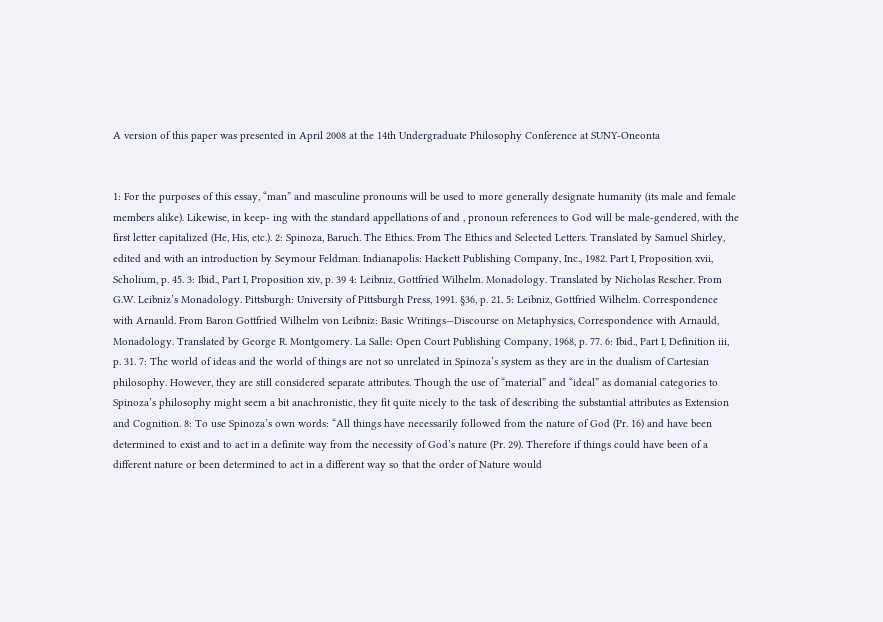A version of this paper was presented in April 2008 at the 14th Undergraduate Philosophy Conference at SUNY-Oneonta


1: For the purposes of this essay, “man” and masculine pronouns will be used to more generally designate humanity (its male and female members alike). Likewise, in keep- ing with the standard appellations of and , pronoun references to God will be male-gendered, with the first letter capitalized (He, His, etc.). 2: Spinoza, Baruch. The Ethics. From The Ethics and Selected Letters. Translated by Samuel Shirley, edited and with an introduction by Seymour Feldman. Indianapolis: Hackett Publishing Company, Inc., 1982. Part I, Proposition xvii, Scholium, p. 45. 3: Ibid., Part I, Proposition xiv, p. 39 4: Leibniz, Gottfried Wilhelm. Monadology. Translated by Nicholas Rescher. From G.W. Leibniz’s Monadology. Pittsburgh: University of Pittsburgh Press, 1991. §36, p. 21. 5: Leibniz, Gottfried Wilhelm. Correspondence with Arnauld. From Baron Gottfried Wilhelm von Leibniz: Basic Writings—Discourse on Metaphysics, Correspondence with Arnauld, Monadology. Translated by George R. Montgomery. La Salle: Open Court Publishing Company, 1968, p. 77. 6: Ibid., Part I, Definition iii, p. 31. 7: The world of ideas and the world of things are not so unrelated in Spinoza’s system as they are in the dualism of Cartesian philosophy. However, they are still considered separate attributes. Though the use of “material” and “ideal” as domanial categories to Spinoza’s philosophy might seem a bit anachronistic, they fit quite nicely to the task of describing the substantial attributes as Extension and Cognition. 8: To use Spinoza’s own words: “All things have necessarily followed from the nature of God (Pr. 16) and have been determined to exist and to act in a definite way from the necessity of God’s nature (Pr. 29). Therefore if things could have been of a different nature or been determined to act in a different way so that the order of Nature would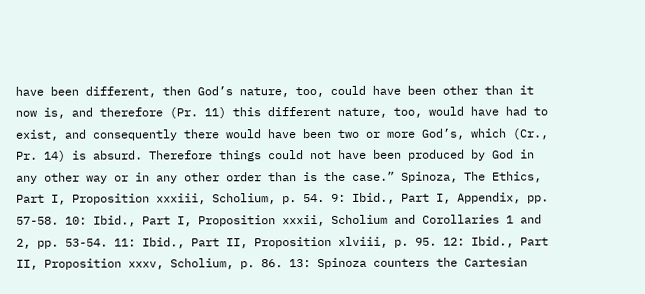have been different, then God’s nature, too, could have been other than it now is, and therefore (Pr. 11) this different nature, too, would have had to exist, and consequently there would have been two or more God’s, which (Cr., Pr. 14) is absurd. Therefore things could not have been produced by God in any other way or in any other order than is the case.” Spinoza, The Ethics, Part I, Proposition xxxiii, Scholium, p. 54. 9: Ibid., Part I, Appendix, pp. 57-58. 10: Ibid., Part I, Proposition xxxii, Scholium and Corollaries 1 and 2, pp. 53-54. 11: Ibid., Part II, Proposition xlviii, p. 95. 12: Ibid., Part II, Proposition xxxv, Scholium, p. 86. 13: Spinoza counters the Cartesian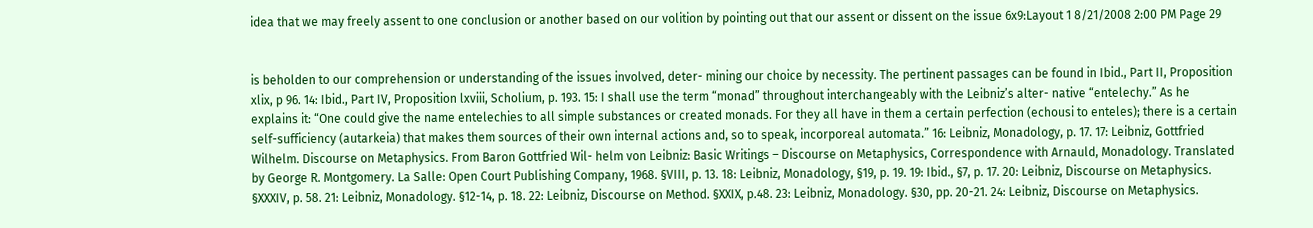idea that we may freely assent to one conclusion or another based on our volition by pointing out that our assent or dissent on the issue 6x9:Layout 1 8/21/2008 2:00 PM Page 29


is beholden to our comprehension or understanding of the issues involved, deter- mining our choice by necessity. The pertinent passages can be found in Ibid., Part II, Proposition xlix, p 96. 14: Ibid., Part IV, Proposition lxviii, Scholium, p. 193. 15: I shall use the term “monad” throughout interchangeably with the Leibniz’s alter- native “entelechy.” As he explains it: “One could give the name entelechies to all simple substances or created monads. For they all have in them a certain perfection (echousi to enteles); there is a certain self-sufficiency (autarkeia) that makes them sources of their own internal actions and, so to speak, incorporeal automata.” 16: Leibniz, Monadology, p. 17. 17: Leibniz, Gottfried Wilhelm. Discourse on Metaphysics. From Baron Gottfried Wil- helm von Leibniz: Basic Writings – Discourse on Metaphysics, Correspondence with Arnauld, Monadology. Translated by George R. Montgomery. La Salle: Open Court Publishing Company, 1968. §VIII, p. 13. 18: Leibniz, Monadology, §19, p. 19. 19: Ibid., §7, p. 17. 20: Leibniz, Discourse on Metaphysics. §XXXIV, p. 58. 21: Leibniz, Monadology. §12-14, p. 18. 22: Leibniz, Discourse on Method. §XXIX, p.48. 23: Leibniz, Monadology. §30, pp. 20-21. 24: Leibniz, Discourse on Metaphysics.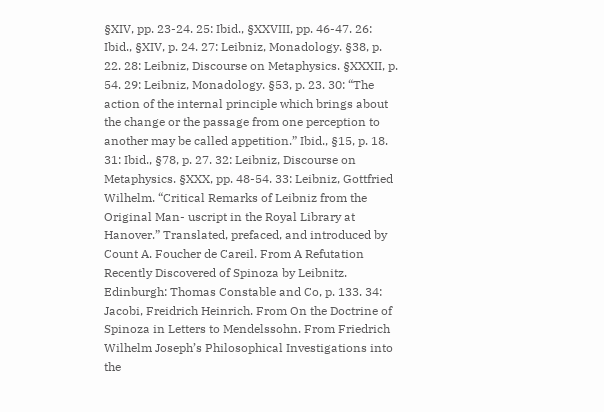§XIV, pp. 23-24. 25: Ibid., §XXVIII, pp. 46-47. 26: Ibid., §XIV, p. 24. 27: Leibniz, Monadology. §38, p. 22. 28: Leibniz, Discourse on Metaphysics. §XXXII, p. 54. 29: Leibniz, Monadology. §53, p. 23. 30: “The action of the internal principle which brings about the change or the passage from one perception to another may be called appetition.” Ibid., §15, p. 18. 31: Ibid., §78, p. 27. 32: Leibniz, Discourse on Metaphysics. §XXX, pp. 48-54. 33: Leibniz, Gottfried Wilhelm. “Critical Remarks of Leibniz from the Original Man- uscript in the Royal Library at Hanover.” Translated, prefaced, and introduced by Count A. Foucher de Careil. From A Refutation Recently Discovered of Spinoza by Leibnitz. Edinburgh: Thomas Constable and Co, p. 133. 34: Jacobi, Freidrich Heinrich. From On the Doctrine of Spinoza in Letters to Mendelssohn. From Friedrich Wilhelm Joseph’s Philosophical Investigations into the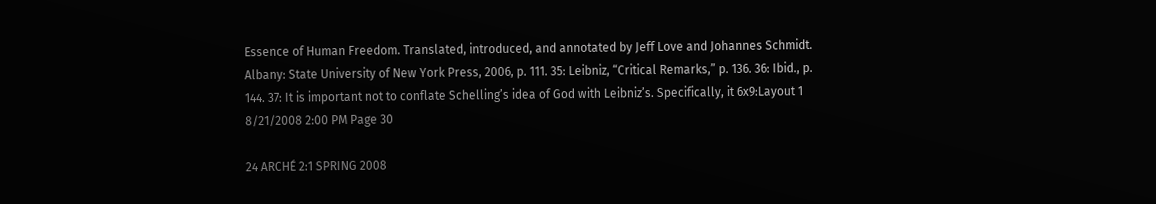Essence of Human Freedom. Translated, introduced, and annotated by Jeff Love and Johannes Schmidt. Albany: State University of New York Press, 2006, p. 111. 35: Leibniz, “Critical Remarks,” p. 136. 36: Ibid., p. 144. 37: It is important not to conflate Schelling’s idea of God with Leibniz’s. Specifically, it 6x9:Layout 1 8/21/2008 2:00 PM Page 30

24 ARCHÉ 2:1 SPRING 2008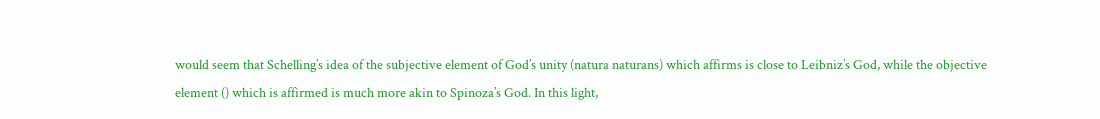would seem that Schelling’s idea of the subjective element of God’s unity (natura naturans) which affirms is close to Leibniz’s God, while the objective element () which is affirmed is much more akin to Spinoza’s God. In this light,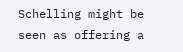Schelling might be seen as offering a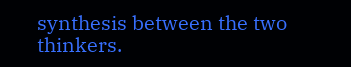synthesis between the two thinkers.